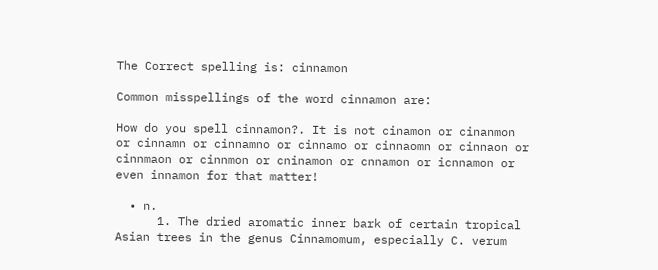The Correct spelling is: cinnamon

Common misspellings of the word cinnamon are:

How do you spell cinnamon?. It is not cinamon or cinanmon or cinnamn or cinnamno or cinnamo or cinnaomn or cinnaon or cinnmaon or cinnmon or cninamon or cnnamon or icnnamon or even innamon for that matter!

  • n.
      1. The dried aromatic inner bark of certain tropical Asian trees in the genus Cinnamomum, especially C. verum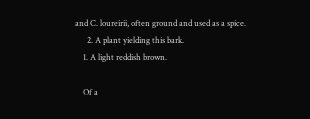and C. loureirii, often ground and used as a spice.
      2. A plant yielding this bark.
    1. A light reddish brown.

    Of a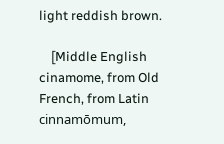light reddish brown.

    [Middle English cinamome, from Old French, from Latin cinnamōmum,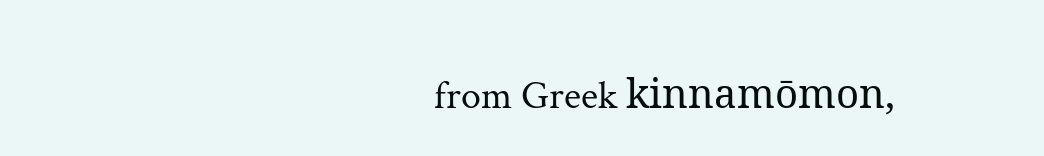from Greek kinnamōmon,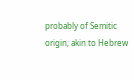probably of Semitic origin; akin to Hebrew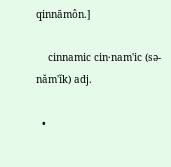qinnāmôn.]

    cinnamic cin·nam'ic (sə-năm'ĭk) adj.

  •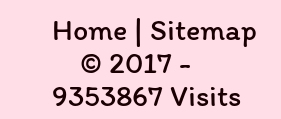Home | Sitemap
    © 2017 - 9353867 Visits